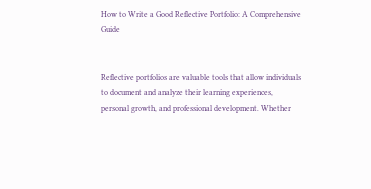How to Write a Good Reflective Portfolio: A Comprehensive Guide


Reflective portfolios are valuable tools that allow individuals to document and analyze their learning experiences, personal growth, and professional development. Whether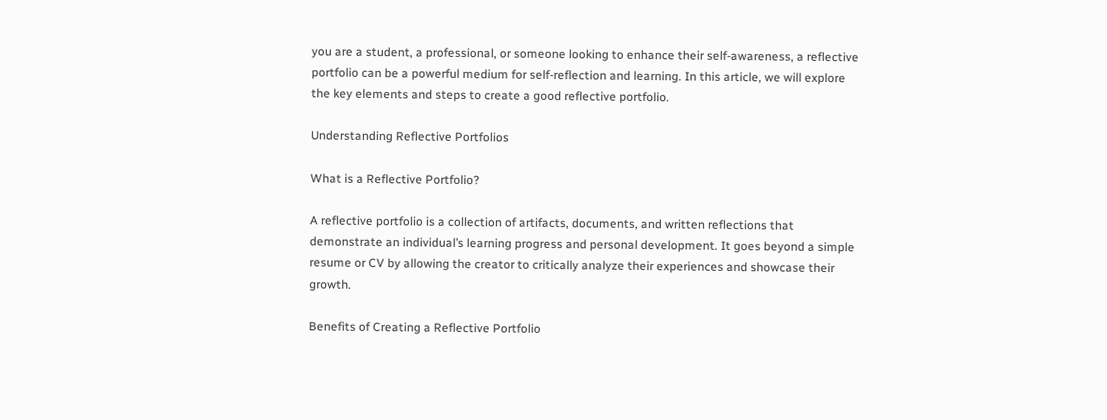you are a student, a professional, or someone looking to enhance their self-awareness, a reflective portfolio can be a powerful medium for self-reflection and learning. In this article, we will explore the key elements and steps to create a good reflective portfolio.

Understanding Reflective Portfolios

What is a Reflective Portfolio?

A reflective portfolio is a collection of artifacts, documents, and written reflections that demonstrate an individual’s learning progress and personal development. It goes beyond a simple resume or CV by allowing the creator to critically analyze their experiences and showcase their growth.

Benefits of Creating a Reflective Portfolio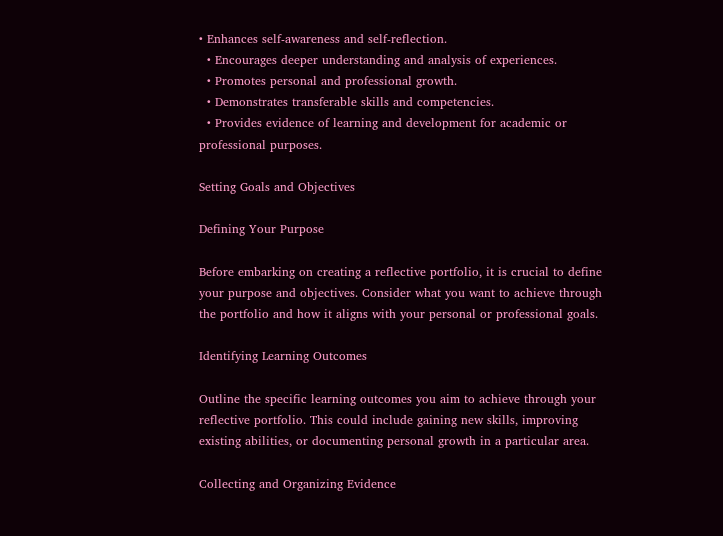• Enhances self-awareness and self-reflection.
  • Encourages deeper understanding and analysis of experiences.
  • Promotes personal and professional growth.
  • Demonstrates transferable skills and competencies.
  • Provides evidence of learning and development for academic or professional purposes.

Setting Goals and Objectives

Defining Your Purpose

Before embarking on creating a reflective portfolio, it is crucial to define your purpose and objectives. Consider what you want to achieve through the portfolio and how it aligns with your personal or professional goals.

Identifying Learning Outcomes

Outline the specific learning outcomes you aim to achieve through your reflective portfolio. This could include gaining new skills, improving existing abilities, or documenting personal growth in a particular area.

Collecting and Organizing Evidence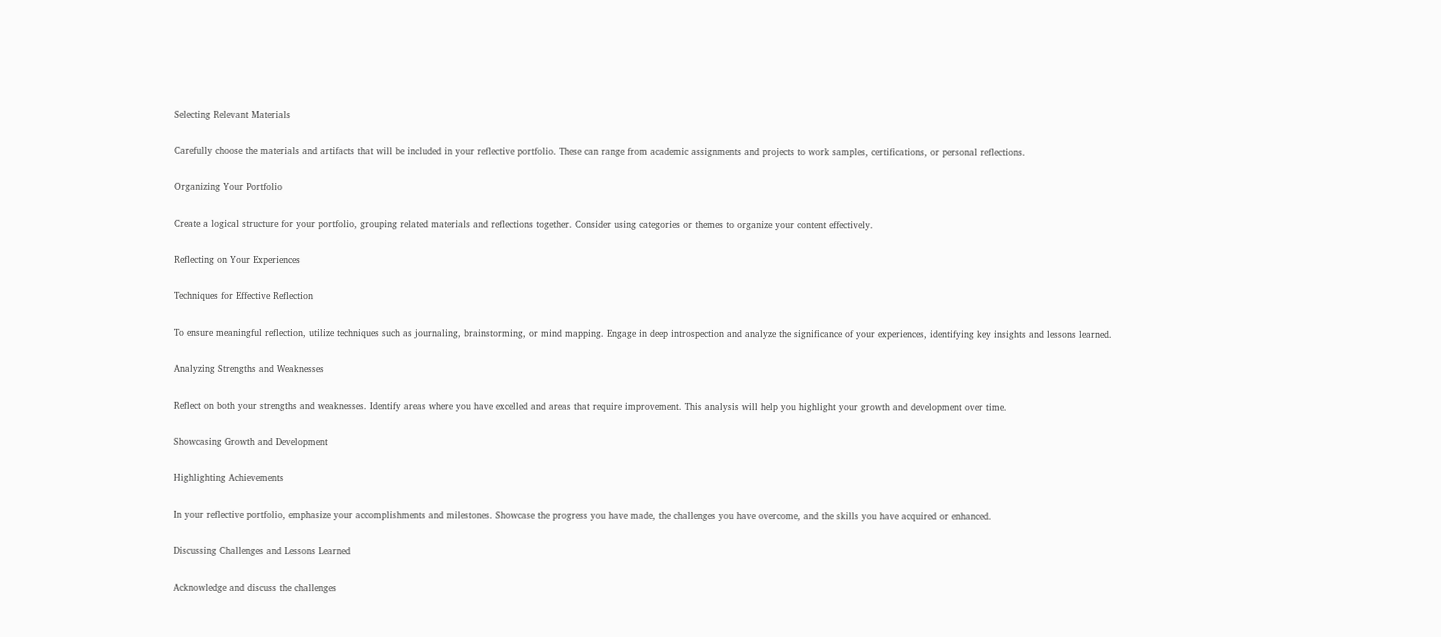Selecting Relevant Materials

Carefully choose the materials and artifacts that will be included in your reflective portfolio. These can range from academic assignments and projects to work samples, certifications, or personal reflections.

Organizing Your Portfolio

Create a logical structure for your portfolio, grouping related materials and reflections together. Consider using categories or themes to organize your content effectively.

Reflecting on Your Experiences

Techniques for Effective Reflection

To ensure meaningful reflection, utilize techniques such as journaling, brainstorming, or mind mapping. Engage in deep introspection and analyze the significance of your experiences, identifying key insights and lessons learned.

Analyzing Strengths and Weaknesses

Reflect on both your strengths and weaknesses. Identify areas where you have excelled and areas that require improvement. This analysis will help you highlight your growth and development over time.

Showcasing Growth and Development

Highlighting Achievements

In your reflective portfolio, emphasize your accomplishments and milestones. Showcase the progress you have made, the challenges you have overcome, and the skills you have acquired or enhanced.

Discussing Challenges and Lessons Learned

Acknowledge and discuss the challenges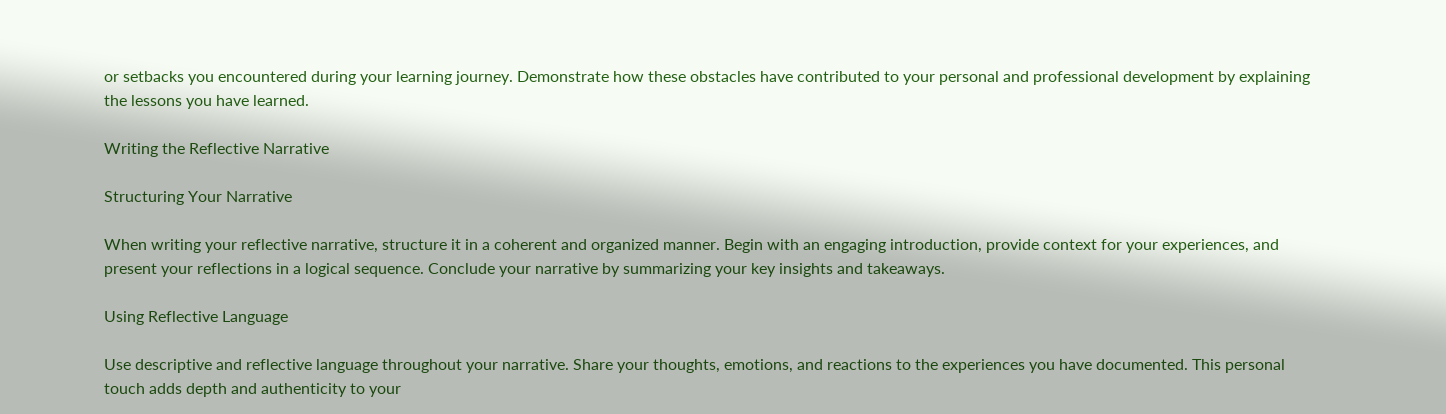or setbacks you encountered during your learning journey. Demonstrate how these obstacles have contributed to your personal and professional development by explaining the lessons you have learned.

Writing the Reflective Narrative

Structuring Your Narrative

When writing your reflective narrative, structure it in a coherent and organized manner. Begin with an engaging introduction, provide context for your experiences, and present your reflections in a logical sequence. Conclude your narrative by summarizing your key insights and takeaways.

Using Reflective Language

Use descriptive and reflective language throughout your narrative. Share your thoughts, emotions, and reactions to the experiences you have documented. This personal touch adds depth and authenticity to your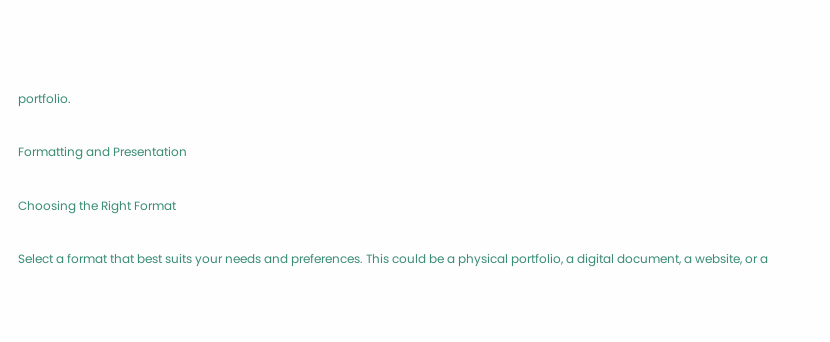portfolio.

Formatting and Presentation

Choosing the Right Format

Select a format that best suits your needs and preferences. This could be a physical portfolio, a digital document, a website, or a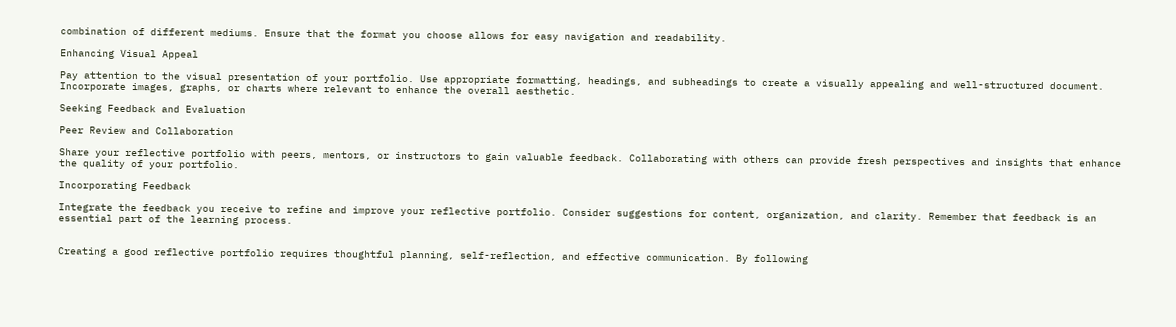combination of different mediums. Ensure that the format you choose allows for easy navigation and readability.

Enhancing Visual Appeal

Pay attention to the visual presentation of your portfolio. Use appropriate formatting, headings, and subheadings to create a visually appealing and well-structured document. Incorporate images, graphs, or charts where relevant to enhance the overall aesthetic.

Seeking Feedback and Evaluation

Peer Review and Collaboration

Share your reflective portfolio with peers, mentors, or instructors to gain valuable feedback. Collaborating with others can provide fresh perspectives and insights that enhance the quality of your portfolio.

Incorporating Feedback

Integrate the feedback you receive to refine and improve your reflective portfolio. Consider suggestions for content, organization, and clarity. Remember that feedback is an essential part of the learning process.


Creating a good reflective portfolio requires thoughtful planning, self-reflection, and effective communication. By following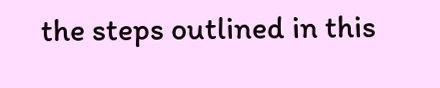the steps outlined in this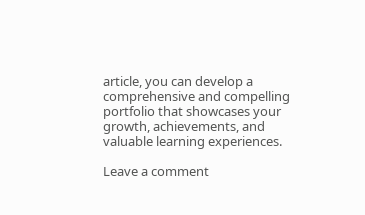article, you can develop a comprehensive and compelling portfolio that showcases your growth, achievements, and valuable learning experiences.

Leave a comment